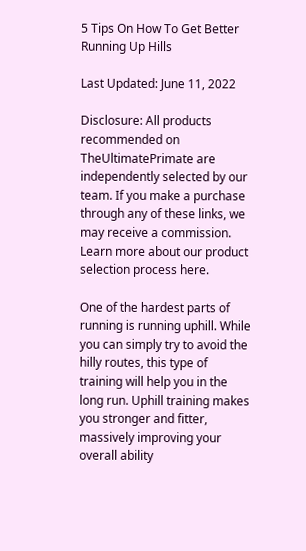5 Tips On How To Get Better Running Up Hills

Last Updated: June 11, 2022

Disclosure: All products recommended on TheUltimatePrimate are independently selected by our team. If you make a purchase through any of these links, we may receive a commission. Learn more about our product selection process here.

One of the hardest parts of running is running uphill. While you can simply try to avoid the hilly routes, this type of training will help you in the long run. Uphill training makes you stronger and fitter, massively improving your overall ability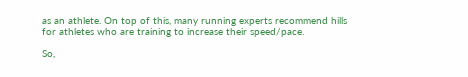as an athlete. On top of this, many running experts recommend hills for athletes who are training to increase their speed/pace.

So,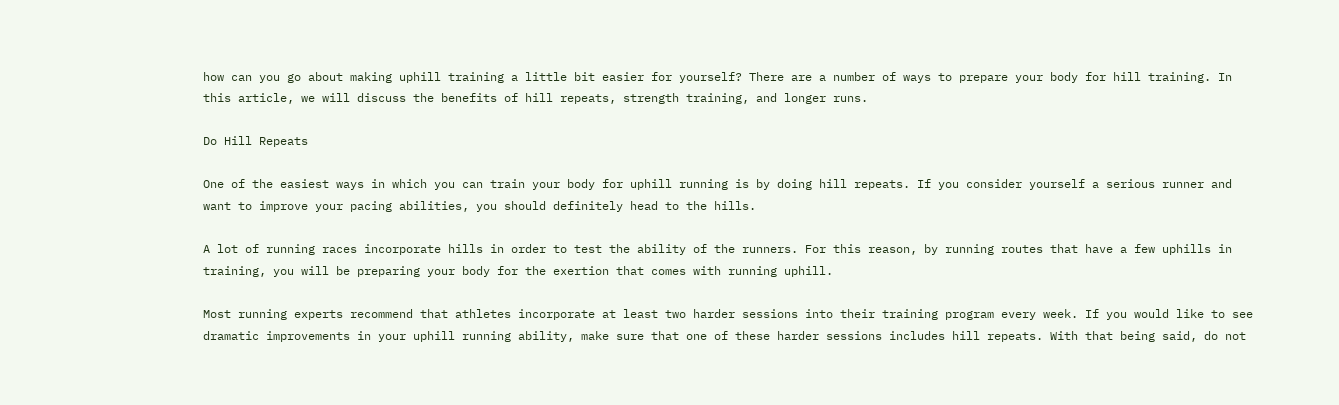how can you go about making uphill training a little bit easier for yourself? There are a number of ways to prepare your body for hill training. In this article, we will discuss the benefits of hill repeats, strength training, and longer runs.

Do Hill Repeats

One of the easiest ways in which you can train your body for uphill running is by doing hill repeats. If you consider yourself a serious runner and want to improve your pacing abilities, you should definitely head to the hills.

A lot of running races incorporate hills in order to test the ability of the runners. For this reason, by running routes that have a few uphills in training, you will be preparing your body for the exertion that comes with running uphill.

Most running experts recommend that athletes incorporate at least two harder sessions into their training program every week. If you would like to see dramatic improvements in your uphill running ability, make sure that one of these harder sessions includes hill repeats. With that being said, do not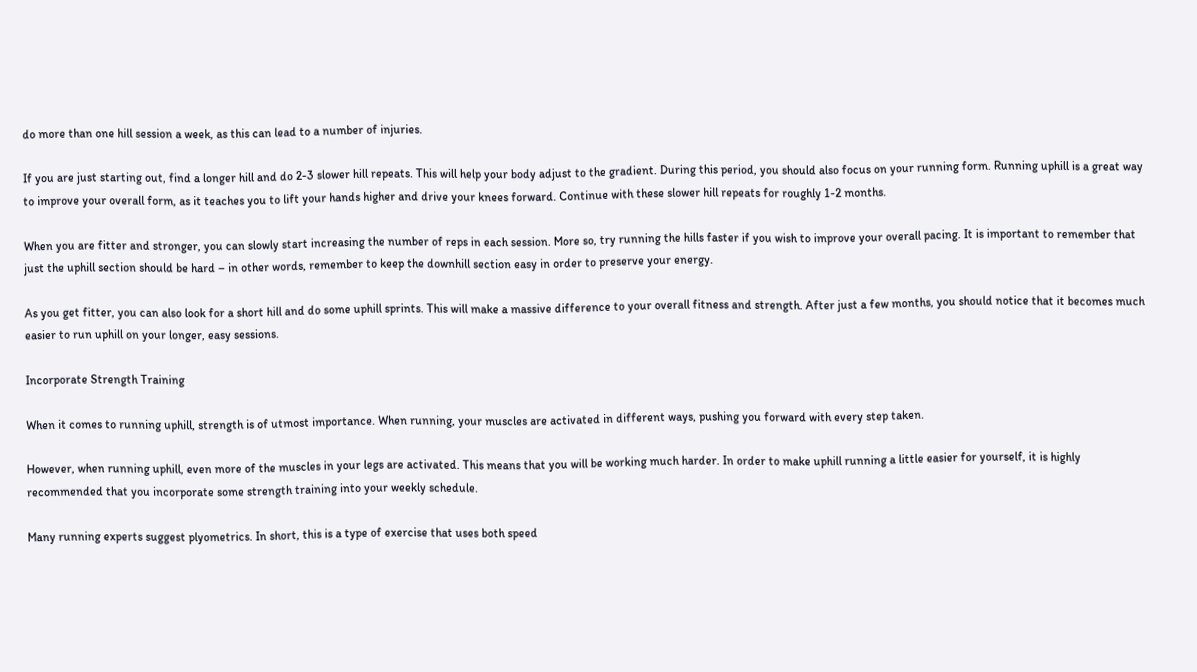do more than one hill session a week, as this can lead to a number of injuries.

If you are just starting out, find a longer hill and do 2-3 slower hill repeats. This will help your body adjust to the gradient. During this period, you should also focus on your running form. Running uphill is a great way to improve your overall form, as it teaches you to lift your hands higher and drive your knees forward. Continue with these slower hill repeats for roughly 1-2 months.

When you are fitter and stronger, you can slowly start increasing the number of reps in each session. More so, try running the hills faster if you wish to improve your overall pacing. It is important to remember that just the uphill section should be hard – in other words, remember to keep the downhill section easy in order to preserve your energy.

As you get fitter, you can also look for a short hill and do some uphill sprints. This will make a massive difference to your overall fitness and strength. After just a few months, you should notice that it becomes much easier to run uphill on your longer, easy sessions.

Incorporate Strength Training

When it comes to running uphill, strength is of utmost importance. When running, your muscles are activated in different ways, pushing you forward with every step taken.

However, when running uphill, even more of the muscles in your legs are activated. This means that you will be working much harder. In order to make uphill running a little easier for yourself, it is highly recommended that you incorporate some strength training into your weekly schedule.

Many running experts suggest plyometrics. In short, this is a type of exercise that uses both speed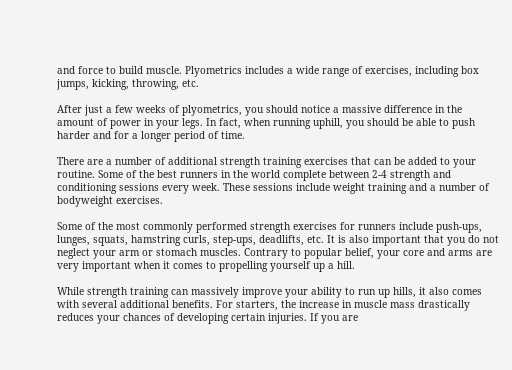and force to build muscle. Plyometrics includes a wide range of exercises, including box jumps, kicking, throwing, etc.

After just a few weeks of plyometrics, you should notice a massive difference in the amount of power in your legs. In fact, when running uphill, you should be able to push harder and for a longer period of time.

There are a number of additional strength training exercises that can be added to your routine. Some of the best runners in the world complete between 2-4 strength and conditioning sessions every week. These sessions include weight training and a number of bodyweight exercises.

Some of the most commonly performed strength exercises for runners include push-ups, lunges, squats, hamstring curls, step-ups, deadlifts, etc. It is also important that you do not neglect your arm or stomach muscles. Contrary to popular belief, your core and arms are very important when it comes to propelling yourself up a hill.

While strength training can massively improve your ability to run up hills, it also comes with several additional benefits. For starters, the increase in muscle mass drastically reduces your chances of developing certain injuries. If you are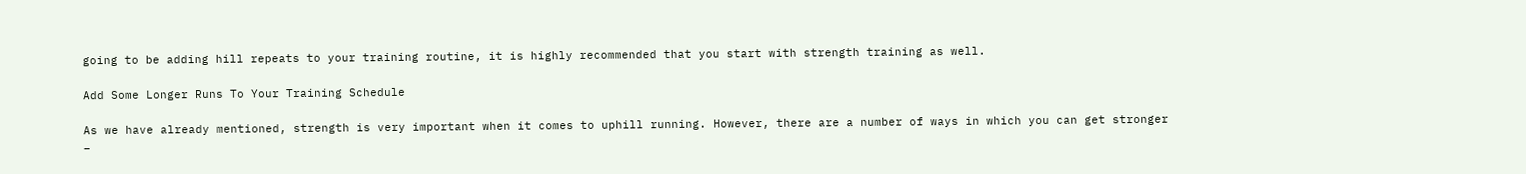going to be adding hill repeats to your training routine, it is highly recommended that you start with strength training as well.

Add Some Longer Runs To Your Training Schedule

As we have already mentioned, strength is very important when it comes to uphill running. However, there are a number of ways in which you can get stronger –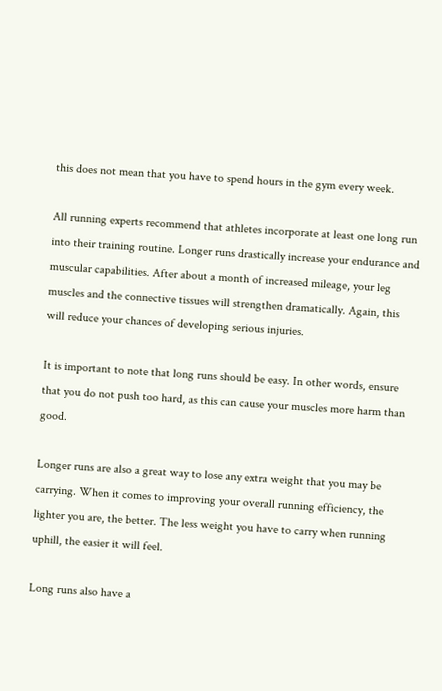this does not mean that you have to spend hours in the gym every week.

All running experts recommend that athletes incorporate at least one long run into their training routine. Longer runs drastically increase your endurance and muscular capabilities. After about a month of increased mileage, your leg muscles and the connective tissues will strengthen dramatically. Again, this will reduce your chances of developing serious injuries.

It is important to note that long runs should be easy. In other words, ensure that you do not push too hard, as this can cause your muscles more harm than good.

Longer runs are also a great way to lose any extra weight that you may be carrying. When it comes to improving your overall running efficiency, the lighter you are, the better. The less weight you have to carry when running uphill, the easier it will feel.

Long runs also have a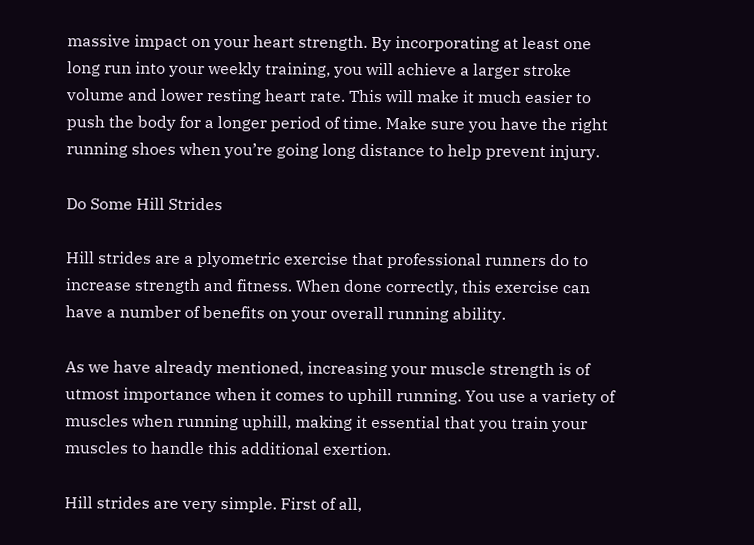massive impact on your heart strength. By incorporating at least one long run into your weekly training, you will achieve a larger stroke volume and lower resting heart rate. This will make it much easier to push the body for a longer period of time. Make sure you have the right running shoes when you’re going long distance to help prevent injury.

Do Some Hill Strides

Hill strides are a plyometric exercise that professional runners do to increase strength and fitness. When done correctly, this exercise can have a number of benefits on your overall running ability.

As we have already mentioned, increasing your muscle strength is of utmost importance when it comes to uphill running. You use a variety of muscles when running uphill, making it essential that you train your muscles to handle this additional exertion.

Hill strides are very simple. First of all,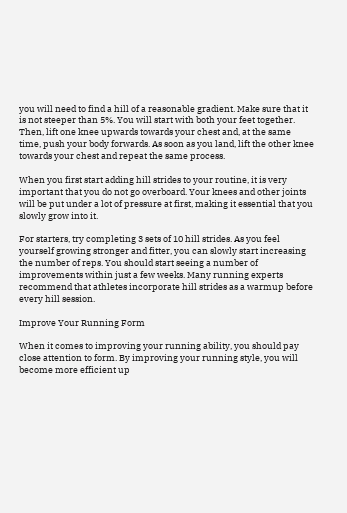you will need to find a hill of a reasonable gradient. Make sure that it is not steeper than 5%. You will start with both your feet together. Then, lift one knee upwards towards your chest and, at the same time, push your body forwards. As soon as you land, lift the other knee towards your chest and repeat the same process.

When you first start adding hill strides to your routine, it is very important that you do not go overboard. Your knees and other joints will be put under a lot of pressure at first, making it essential that you slowly grow into it.

For starters, try completing 3 sets of 10 hill strides. As you feel yourself growing stronger and fitter, you can slowly start increasing the number of reps. You should start seeing a number of improvements within just a few weeks. Many running experts recommend that athletes incorporate hill strides as a warmup before every hill session.

Improve Your Running Form

When it comes to improving your running ability, you should pay close attention to form. By improving your running style, you will become more efficient up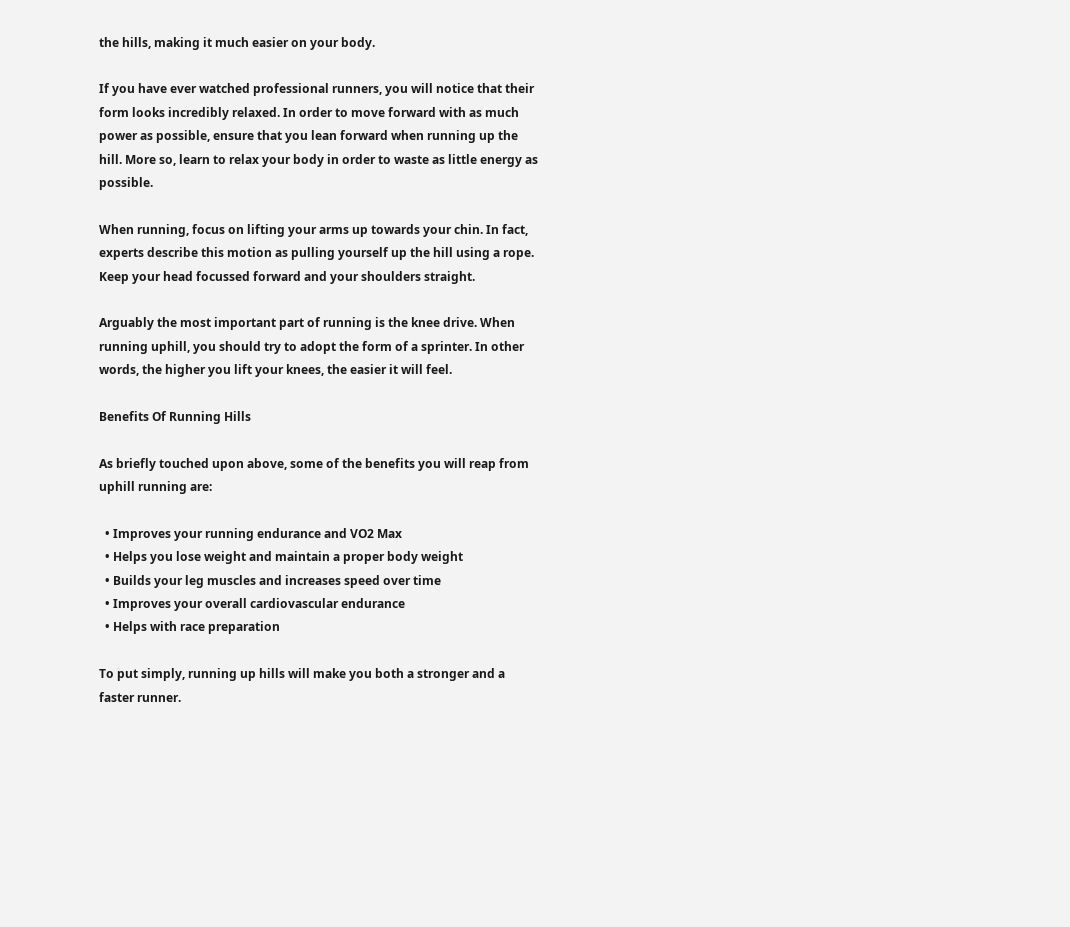the hills, making it much easier on your body.

If you have ever watched professional runners, you will notice that their form looks incredibly relaxed. In order to move forward with as much power as possible, ensure that you lean forward when running up the hill. More so, learn to relax your body in order to waste as little energy as possible.

When running, focus on lifting your arms up towards your chin. In fact, experts describe this motion as pulling yourself up the hill using a rope. Keep your head focussed forward and your shoulders straight.

Arguably the most important part of running is the knee drive. When running uphill, you should try to adopt the form of a sprinter. In other words, the higher you lift your knees, the easier it will feel.

Benefits Of Running Hills

As briefly touched upon above, some of the benefits you will reap from uphill running are:

  • Improves your running endurance and VO2 Max
  • Helps you lose weight and maintain a proper body weight
  • Builds your leg muscles and increases speed over time
  • Improves your overall cardiovascular endurance
  • Helps with race preparation

To put simply, running up hills will make you both a stronger and a faster runner.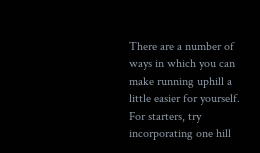There are a number of ways in which you can make running uphill a little easier for yourself. For starters, try incorporating one hill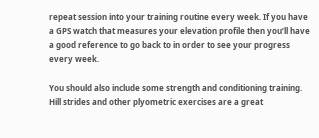repeat session into your training routine every week. If you have a GPS watch that measures your elevation profile then you’ll have a good reference to go back to in order to see your progress every week.

You should also include some strength and conditioning training. Hill strides and other plyometric exercises are a great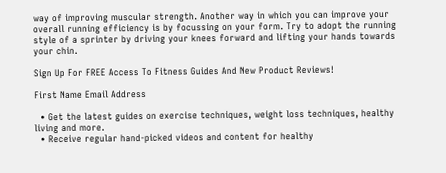way of improving muscular strength. Another way in which you can improve your overall running efficiency is by focussing on your form. Try to adopt the running style of a sprinter by driving your knees forward and lifting your hands towards your chin.

Sign Up For FREE Access To Fitness Guides And New Product Reviews!

First Name Email Address

  • Get the latest guides on exercise techniques, weight loss techniques, healthy living and more.
  • Receive regular hand-picked videos and content for healthy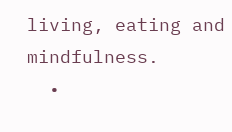living, eating and mindfulness.
  •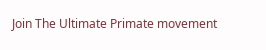Join The Ultimate Primate movement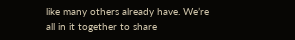like many others already have. We’re all in it together to share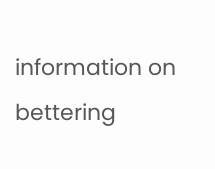information on bettering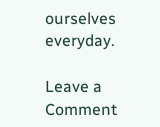ourselves everyday.

Leave a Comment